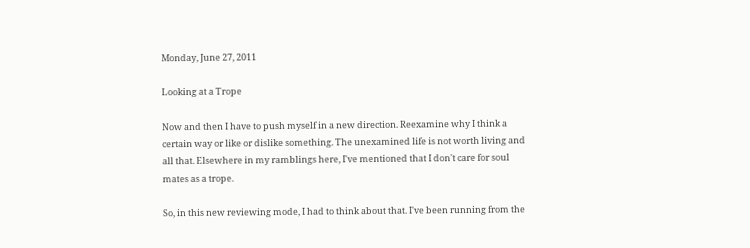Monday, June 27, 2011

Looking at a Trope

Now and then I have to push myself in a new direction. Reexamine why I think a certain way or like or dislike something. The unexamined life is not worth living and all that. Elsewhere in my ramblings here, I've mentioned that I don't care for soul mates as a trope.

So, in this new reviewing mode, I had to think about that. I've been running from the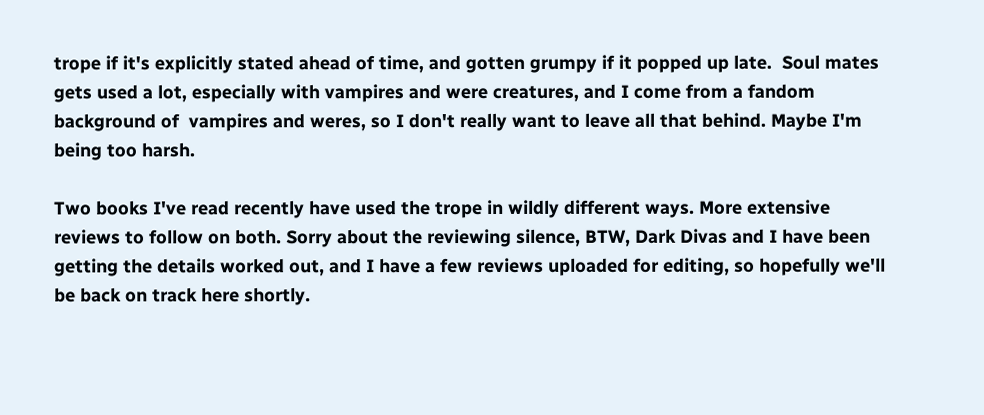trope if it's explicitly stated ahead of time, and gotten grumpy if it popped up late.  Soul mates gets used a lot, especially with vampires and were creatures, and I come from a fandom background of  vampires and weres, so I don't really want to leave all that behind. Maybe I'm being too harsh.

Two books I've read recently have used the trope in wildly different ways. More extensive reviews to follow on both. Sorry about the reviewing silence, BTW, Dark Divas and I have been getting the details worked out, and I have a few reviews uploaded for editing, so hopefully we'll be back on track here shortly.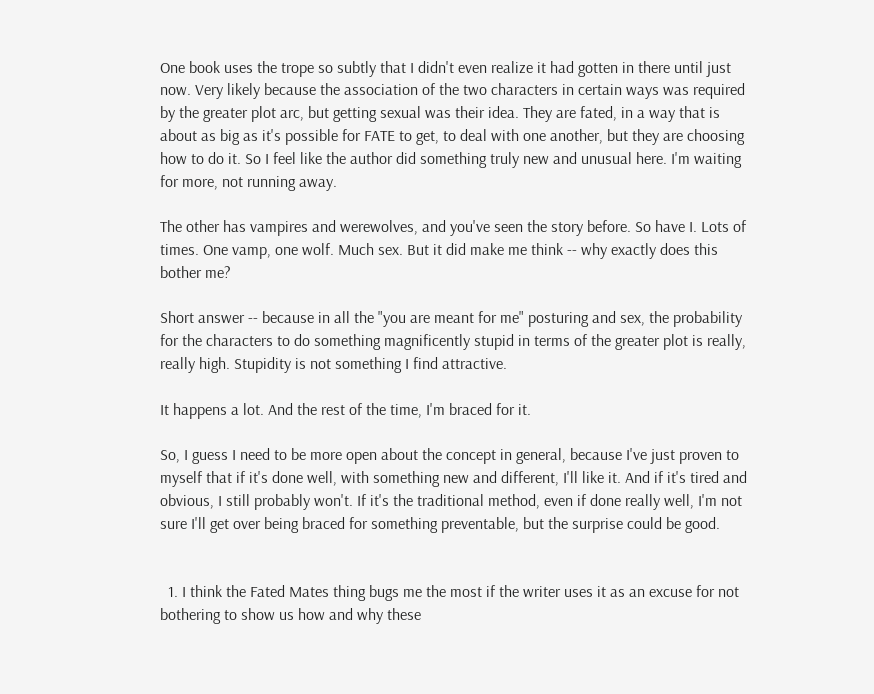One book uses the trope so subtly that I didn't even realize it had gotten in there until just now. Very likely because the association of the two characters in certain ways was required by the greater plot arc, but getting sexual was their idea. They are fated, in a way that is about as big as it's possible for FATE to get, to deal with one another, but they are choosing how to do it. So I feel like the author did something truly new and unusual here. I'm waiting for more, not running away.

The other has vampires and werewolves, and you've seen the story before. So have I. Lots of times. One vamp, one wolf. Much sex. But it did make me think -- why exactly does this bother me?

Short answer -- because in all the "you are meant for me" posturing and sex, the probability  for the characters to do something magnificently stupid in terms of the greater plot is really, really high. Stupidity is not something I find attractive.

It happens a lot. And the rest of the time, I'm braced for it.

So, I guess I need to be more open about the concept in general, because I've just proven to myself that if it's done well, with something new and different, I'll like it. And if it's tired and obvious, I still probably won't. If it's the traditional method, even if done really well, I'm not sure I'll get over being braced for something preventable, but the surprise could be good.


  1. I think the Fated Mates thing bugs me the most if the writer uses it as an excuse for not bothering to show us how and why these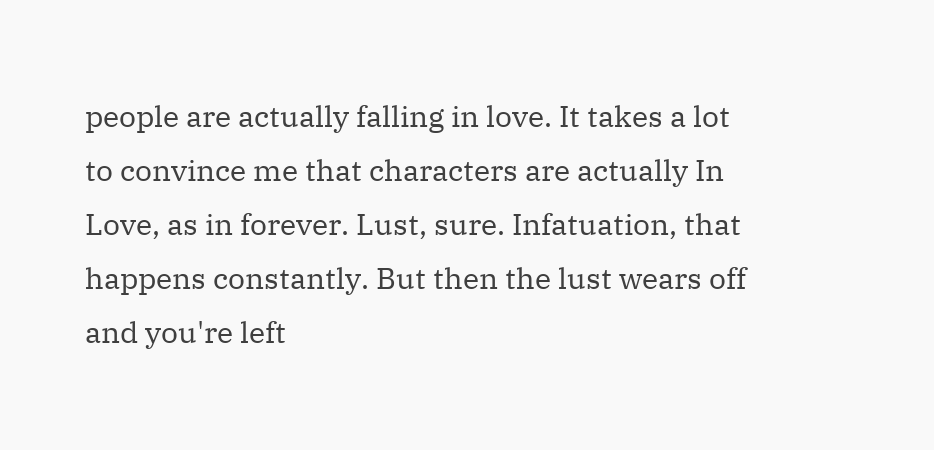people are actually falling in love. It takes a lot to convince me that characters are actually In Love, as in forever. Lust, sure. Infatuation, that happens constantly. But then the lust wears off and you're left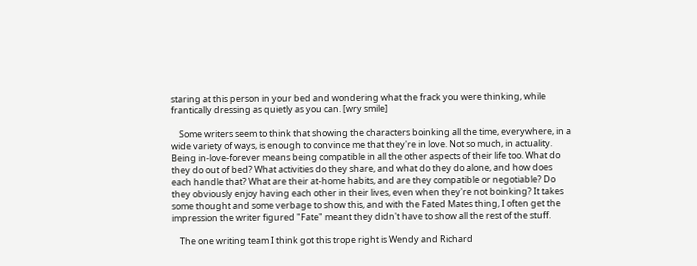staring at this person in your bed and wondering what the frack you were thinking, while frantically dressing as quietly as you can. [wry smile]

    Some writers seem to think that showing the characters boinking all the time, everywhere, in a wide variety of ways, is enough to convince me that they're in love. Not so much, in actuality. Being in-love-forever means being compatible in all the other aspects of their life too. What do they do out of bed? What activities do they share, and what do they do alone, and how does each handle that? What are their at-home habits, and are they compatible or negotiable? Do they obviously enjoy having each other in their lives, even when they're not boinking? It takes some thought and some verbage to show this, and with the Fated Mates thing, I often get the impression the writer figured "Fate" meant they didn't have to show all the rest of the stuff.

    The one writing team I think got this trope right is Wendy and Richard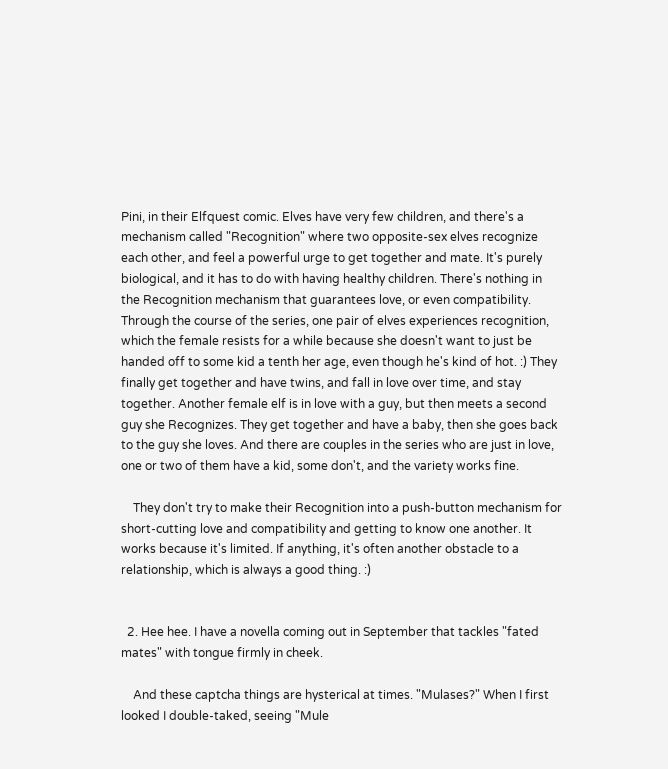Pini, in their Elfquest comic. Elves have very few children, and there's a mechanism called "Recognition" where two opposite-sex elves recognize each other, and feel a powerful urge to get together and mate. It's purely biological, and it has to do with having healthy children. There's nothing in the Recognition mechanism that guarantees love, or even compatibility. Through the course of the series, one pair of elves experiences recognition, which the female resists for a while because she doesn't want to just be handed off to some kid a tenth her age, even though he's kind of hot. :) They finally get together and have twins, and fall in love over time, and stay together. Another female elf is in love with a guy, but then meets a second guy she Recognizes. They get together and have a baby, then she goes back to the guy she loves. And there are couples in the series who are just in love, one or two of them have a kid, some don't, and the variety works fine.

    They don't try to make their Recognition into a push-button mechanism for short-cutting love and compatibility and getting to know one another. It works because it's limited. If anything, it's often another obstacle to a relationship, which is always a good thing. :)


  2. Hee hee. I have a novella coming out in September that tackles "fated mates" with tongue firmly in cheek.

    And these captcha things are hysterical at times. "Mulases?" When I first looked I double-taked, seeing "Mule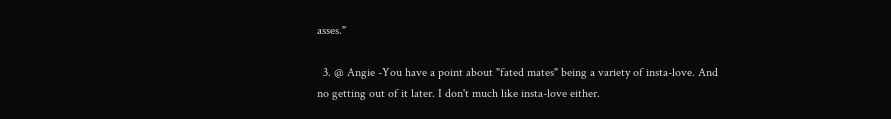asses."

  3. @ Angie -You have a point about "fated mates" being a variety of insta-love. And no getting out of it later. I don't much like insta-love either.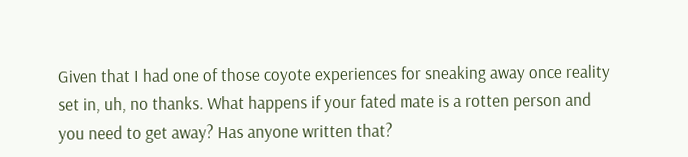Given that I had one of those coyote experiences for sneaking away once reality set in, uh, no thanks. What happens if your fated mate is a rotten person and you need to get away? Has anyone written that?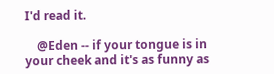I'd read it.

    @Eden -- if your tongue is in your cheek and it's as funny as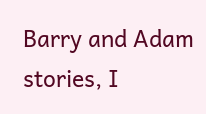Barry and Adam stories, I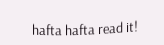hafta hafta read it!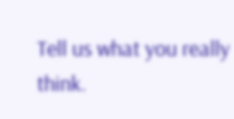Tell us what you really think.